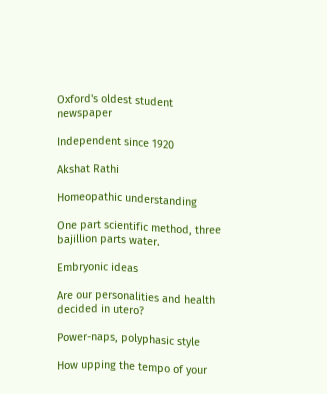Oxford's oldest student newspaper

Independent since 1920

Akshat Rathi

Homeopathic understanding

One part scientific method, three bajillion parts water.

Embryonic ideas

Are our personalities and health decided in utero?

Power-naps, polyphasic style

How upping the tempo of your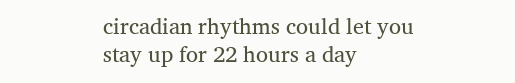circadian rhythms could let you stay up for 22 hours a day